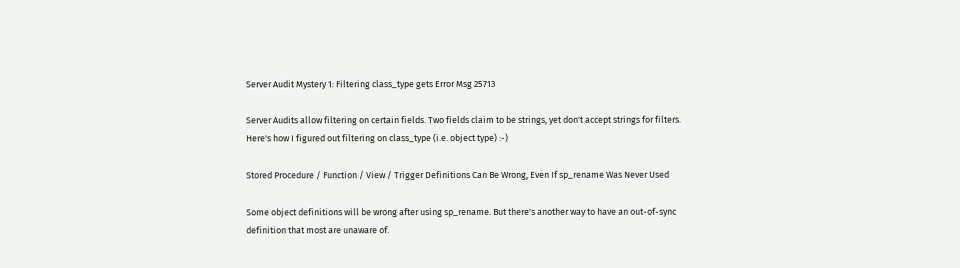Server Audit Mystery 1: Filtering class_type gets Error Msg 25713

Server Audits allow filtering on certain fields. Two fields claim to be strings, yet don't accept strings for filters. Here's how I figured out filtering on class_type (i.e. object type) :-)

Stored Procedure / Function / View / Trigger Definitions Can Be Wrong, Even If sp_rename Was Never Used

Some object definitions will be wrong after using sp_rename. But there's another way to have an out-of-sync definition that most are unaware of.